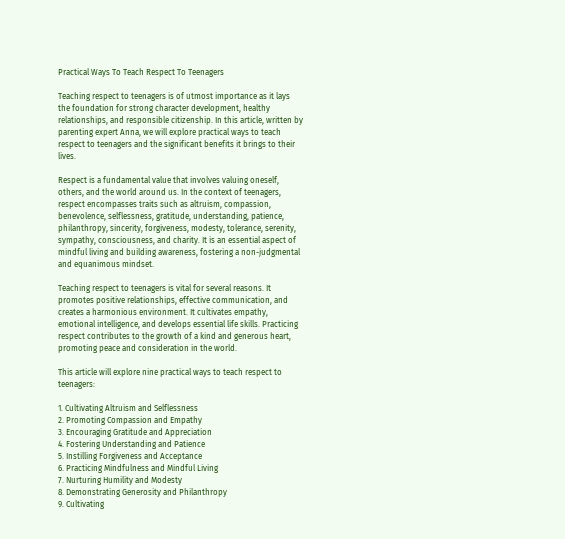Practical Ways To Teach Respect To Teenagers

Teaching respect to teenagers is of utmost importance as it lays the foundation for strong character development, healthy relationships, and responsible citizenship. In this article, written by parenting expert Anna, we will explore practical ways to teach respect to teenagers and the significant benefits it brings to their lives.

Respect is a fundamental value that involves valuing oneself, others, and the world around us. In the context of teenagers, respect encompasses traits such as altruism, compassion, benevolence, selflessness, gratitude, understanding, patience, philanthropy, sincerity, forgiveness, modesty, tolerance, serenity, sympathy, consciousness, and charity. It is an essential aspect of mindful living and building awareness, fostering a non-judgmental and equanimous mindset.

Teaching respect to teenagers is vital for several reasons. It promotes positive relationships, effective communication, and creates a harmonious environment. It cultivates empathy, emotional intelligence, and develops essential life skills. Practicing respect contributes to the growth of a kind and generous heart, promoting peace and consideration in the world.

This article will explore nine practical ways to teach respect to teenagers:

1. Cultivating Altruism and Selflessness
2. Promoting Compassion and Empathy
3. Encouraging Gratitude and Appreciation
4. Fostering Understanding and Patience
5. Instilling Forgiveness and Acceptance
6. Practicing Mindfulness and Mindful Living
7. Nurturing Humility and Modesty
8. Demonstrating Generosity and Philanthropy
9. Cultivating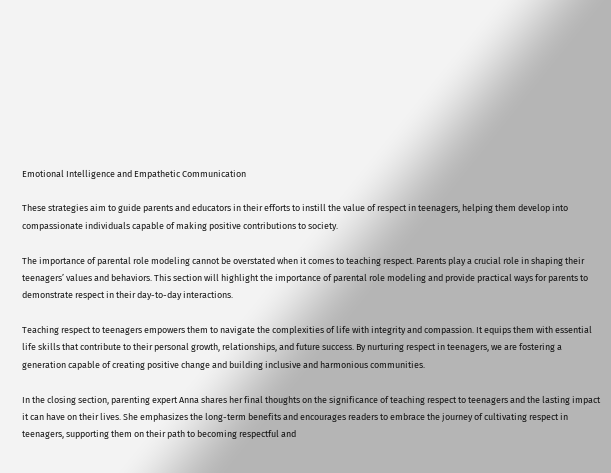Emotional Intelligence and Empathetic Communication

These strategies aim to guide parents and educators in their efforts to instill the value of respect in teenagers, helping them develop into compassionate individuals capable of making positive contributions to society.

The importance of parental role modeling cannot be overstated when it comes to teaching respect. Parents play a crucial role in shaping their teenagers’ values and behaviors. This section will highlight the importance of parental role modeling and provide practical ways for parents to demonstrate respect in their day-to-day interactions.

Teaching respect to teenagers empowers them to navigate the complexities of life with integrity and compassion. It equips them with essential life skills that contribute to their personal growth, relationships, and future success. By nurturing respect in teenagers, we are fostering a generation capable of creating positive change and building inclusive and harmonious communities.

In the closing section, parenting expert Anna shares her final thoughts on the significance of teaching respect to teenagers and the lasting impact it can have on their lives. She emphasizes the long-term benefits and encourages readers to embrace the journey of cultivating respect in teenagers, supporting them on their path to becoming respectful and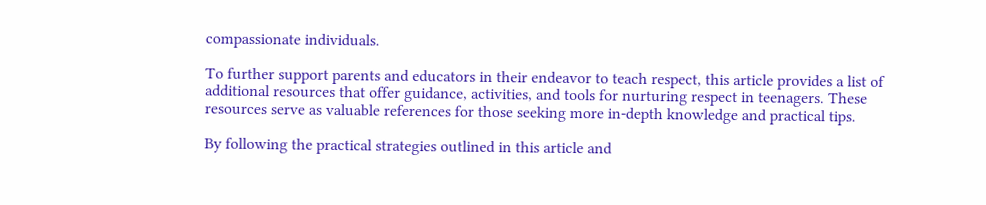compassionate individuals.

To further support parents and educators in their endeavor to teach respect, this article provides a list of additional resources that offer guidance, activities, and tools for nurturing respect in teenagers. These resources serve as valuable references for those seeking more in-depth knowledge and practical tips.

By following the practical strategies outlined in this article and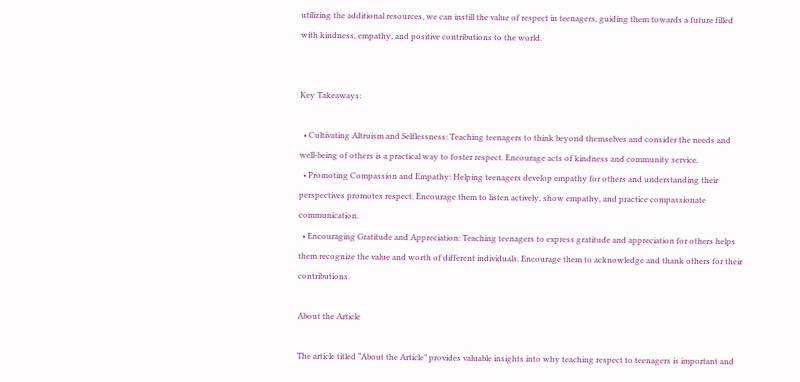utilizing the additional resources, we can instill the value of respect in teenagers, guiding them towards a future filled with kindness, empathy, and positive contributions to the world.


Key Takeaways:

  • Cultivating Altruism and Selflessness: Teaching teenagers to think beyond themselves and consider the needs and well-being of others is a practical way to foster respect. Encourage acts of kindness and community service.
  • Promoting Compassion and Empathy: Helping teenagers develop empathy for others and understanding their perspectives promotes respect. Encourage them to listen actively, show empathy, and practice compassionate communication.
  • Encouraging Gratitude and Appreciation: Teaching teenagers to express gratitude and appreciation for others helps them recognize the value and worth of different individuals. Encourage them to acknowledge and thank others for their contributions.

About the Article

The article titled “About the Article” provides valuable insights into why teaching respect to teenagers is important and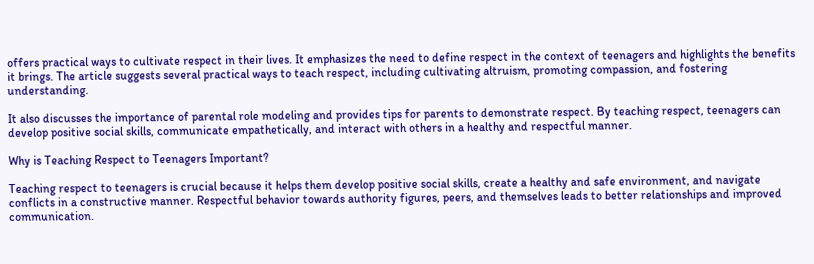offers practical ways to cultivate respect in their lives. It emphasizes the need to define respect in the context of teenagers and highlights the benefits it brings. The article suggests several practical ways to teach respect, including cultivating altruism, promoting compassion, and fostering understanding.

It also discusses the importance of parental role modeling and provides tips for parents to demonstrate respect. By teaching respect, teenagers can develop positive social skills, communicate empathetically, and interact with others in a healthy and respectful manner.

Why is Teaching Respect to Teenagers Important?

Teaching respect to teenagers is crucial because it helps them develop positive social skills, create a healthy and safe environment, and navigate conflicts in a constructive manner. Respectful behavior towards authority figures, peers, and themselves leads to better relationships and improved communication.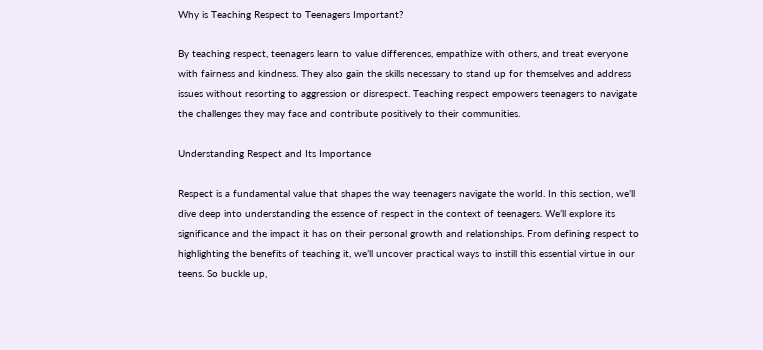Why is Teaching Respect to Teenagers Important?

By teaching respect, teenagers learn to value differences, empathize with others, and treat everyone with fairness and kindness. They also gain the skills necessary to stand up for themselves and address issues without resorting to aggression or disrespect. Teaching respect empowers teenagers to navigate the challenges they may face and contribute positively to their communities.

Understanding Respect and Its Importance

Respect is a fundamental value that shapes the way teenagers navigate the world. In this section, we’ll dive deep into understanding the essence of respect in the context of teenagers. We’ll explore its significance and the impact it has on their personal growth and relationships. From defining respect to highlighting the benefits of teaching it, we’ll uncover practical ways to instill this essential virtue in our teens. So buckle up,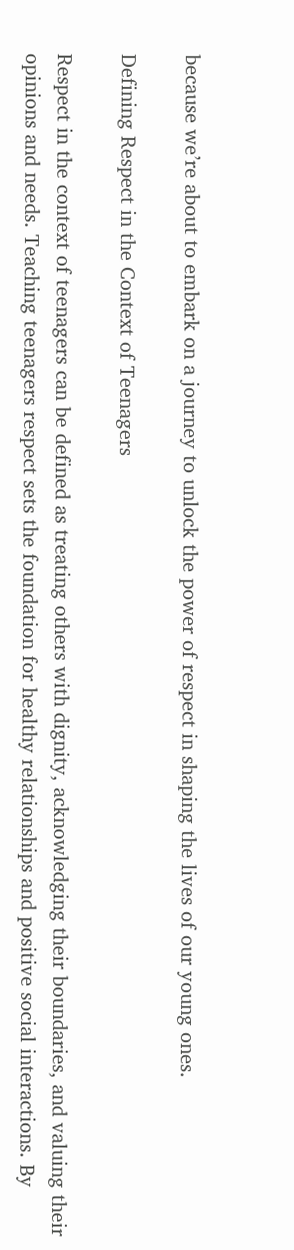because we’re about to embark on a journey to unlock the power of respect in shaping the lives of our young ones.

Defining Respect in the Context of Teenagers

Respect in the context of teenagers can be defined as treating others with dignity, acknowledging their boundaries, and valuing their opinions and needs. Teaching teenagers respect sets the foundation for healthy relationships and positive social interactions. By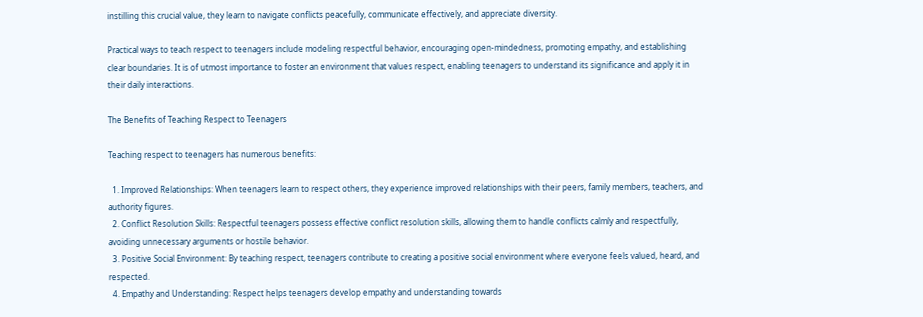instilling this crucial value, they learn to navigate conflicts peacefully, communicate effectively, and appreciate diversity.

Practical ways to teach respect to teenagers include modeling respectful behavior, encouraging open-mindedness, promoting empathy, and establishing clear boundaries. It is of utmost importance to foster an environment that values respect, enabling teenagers to understand its significance and apply it in their daily interactions.

The Benefits of Teaching Respect to Teenagers

Teaching respect to teenagers has numerous benefits:

  1. Improved Relationships: When teenagers learn to respect others, they experience improved relationships with their peers, family members, teachers, and authority figures.
  2. Conflict Resolution Skills: Respectful teenagers possess effective conflict resolution skills, allowing them to handle conflicts calmly and respectfully, avoiding unnecessary arguments or hostile behavior.
  3. Positive Social Environment: By teaching respect, teenagers contribute to creating a positive social environment where everyone feels valued, heard, and respected.
  4. Empathy and Understanding: Respect helps teenagers develop empathy and understanding towards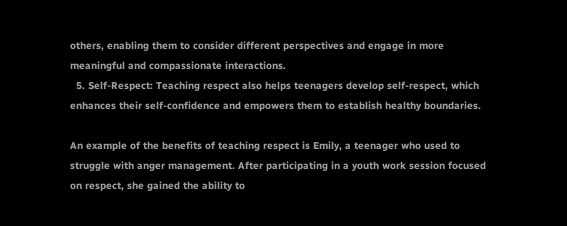others, enabling them to consider different perspectives and engage in more meaningful and compassionate interactions.
  5. Self-Respect: Teaching respect also helps teenagers develop self-respect, which enhances their self-confidence and empowers them to establish healthy boundaries.

An example of the benefits of teaching respect is Emily, a teenager who used to struggle with anger management. After participating in a youth work session focused on respect, she gained the ability to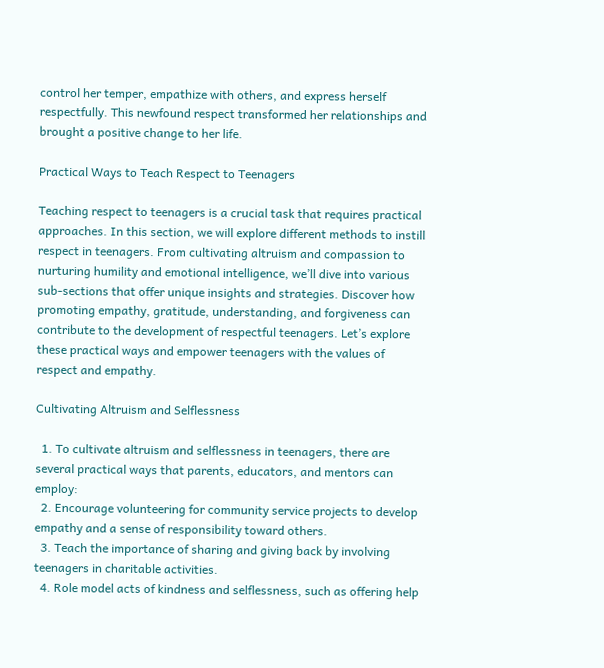control her temper, empathize with others, and express herself respectfully. This newfound respect transformed her relationships and brought a positive change to her life.

Practical Ways to Teach Respect to Teenagers

Teaching respect to teenagers is a crucial task that requires practical approaches. In this section, we will explore different methods to instill respect in teenagers. From cultivating altruism and compassion to nurturing humility and emotional intelligence, we’ll dive into various sub-sections that offer unique insights and strategies. Discover how promoting empathy, gratitude, understanding, and forgiveness can contribute to the development of respectful teenagers. Let’s explore these practical ways and empower teenagers with the values of respect and empathy.

Cultivating Altruism and Selflessness

  1. To cultivate altruism and selflessness in teenagers, there are several practical ways that parents, educators, and mentors can employ:
  2. Encourage volunteering for community service projects to develop empathy and a sense of responsibility toward others.
  3. Teach the importance of sharing and giving back by involving teenagers in charitable activities.
  4. Role model acts of kindness and selflessness, such as offering help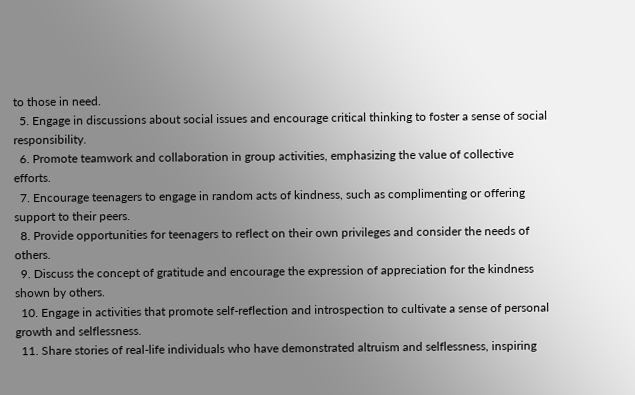to those in need.
  5. Engage in discussions about social issues and encourage critical thinking to foster a sense of social responsibility.
  6. Promote teamwork and collaboration in group activities, emphasizing the value of collective efforts.
  7. Encourage teenagers to engage in random acts of kindness, such as complimenting or offering support to their peers.
  8. Provide opportunities for teenagers to reflect on their own privileges and consider the needs of others.
  9. Discuss the concept of gratitude and encourage the expression of appreciation for the kindness shown by others.
  10. Engage in activities that promote self-reflection and introspection to cultivate a sense of personal growth and selflessness.
  11. Share stories of real-life individuals who have demonstrated altruism and selflessness, inspiring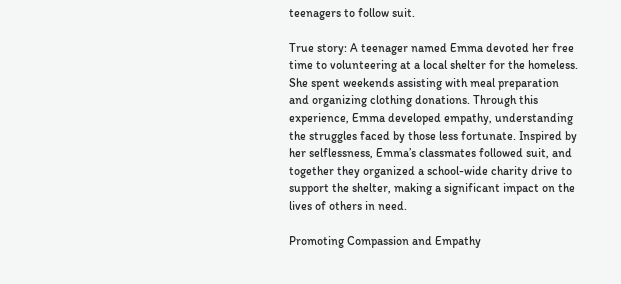teenagers to follow suit.

True story: A teenager named Emma devoted her free time to volunteering at a local shelter for the homeless. She spent weekends assisting with meal preparation and organizing clothing donations. Through this experience, Emma developed empathy, understanding the struggles faced by those less fortunate. Inspired by her selflessness, Emma’s classmates followed suit, and together they organized a school-wide charity drive to support the shelter, making a significant impact on the lives of others in need.

Promoting Compassion and Empathy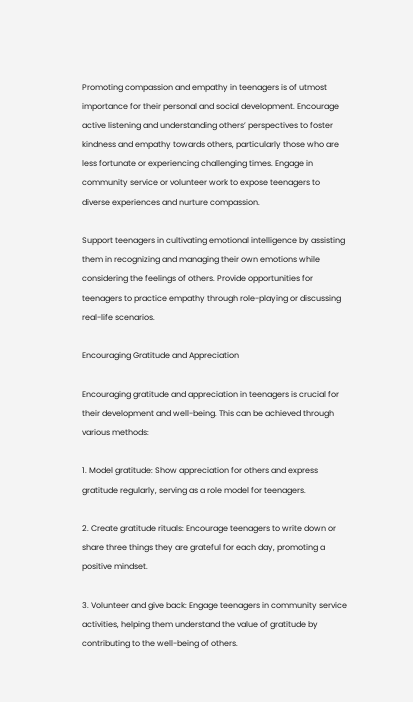Promoting compassion and empathy in teenagers is of utmost importance for their personal and social development. Encourage active listening and understanding others’ perspectives to foster kindness and empathy towards others, particularly those who are less fortunate or experiencing challenging times. Engage in community service or volunteer work to expose teenagers to diverse experiences and nurture compassion.

Support teenagers in cultivating emotional intelligence by assisting them in recognizing and managing their own emotions while considering the feelings of others. Provide opportunities for teenagers to practice empathy through role-playing or discussing real-life scenarios.

Encouraging Gratitude and Appreciation

Encouraging gratitude and appreciation in teenagers is crucial for their development and well-being. This can be achieved through various methods:

1. Model gratitude: Show appreciation for others and express gratitude regularly, serving as a role model for teenagers.

2. Create gratitude rituals: Encourage teenagers to write down or share three things they are grateful for each day, promoting a positive mindset.

3. Volunteer and give back: Engage teenagers in community service activities, helping them understand the value of gratitude by contributing to the well-being of others.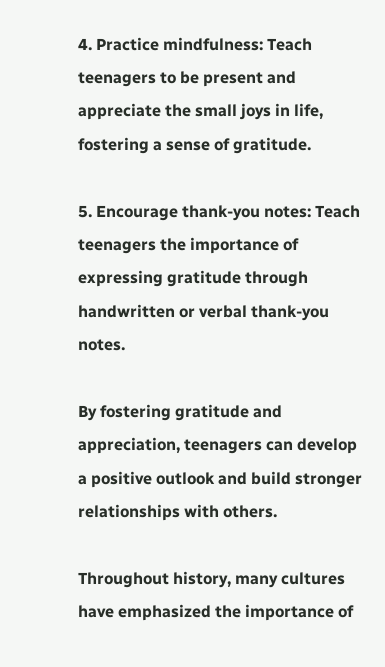4. Practice mindfulness: Teach teenagers to be present and appreciate the small joys in life, fostering a sense of gratitude.

5. Encourage thank-you notes: Teach teenagers the importance of expressing gratitude through handwritten or verbal thank-you notes.

By fostering gratitude and appreciation, teenagers can develop a positive outlook and build stronger relationships with others.

Throughout history, many cultures have emphasized the importance of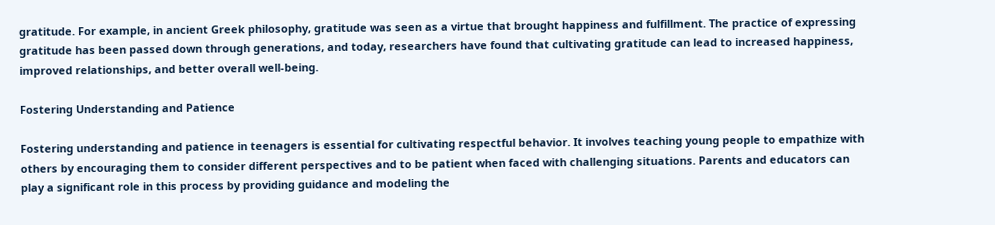gratitude. For example, in ancient Greek philosophy, gratitude was seen as a virtue that brought happiness and fulfillment. The practice of expressing gratitude has been passed down through generations, and today, researchers have found that cultivating gratitude can lead to increased happiness, improved relationships, and better overall well-being.

Fostering Understanding and Patience

Fostering understanding and patience in teenagers is essential for cultivating respectful behavior. It involves teaching young people to empathize with others by encouraging them to consider different perspectives and to be patient when faced with challenging situations. Parents and educators can play a significant role in this process by providing guidance and modeling the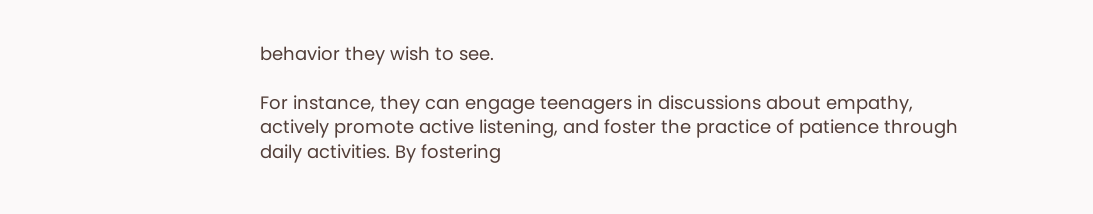behavior they wish to see.

For instance, they can engage teenagers in discussions about empathy, actively promote active listening, and foster the practice of patience through daily activities. By fostering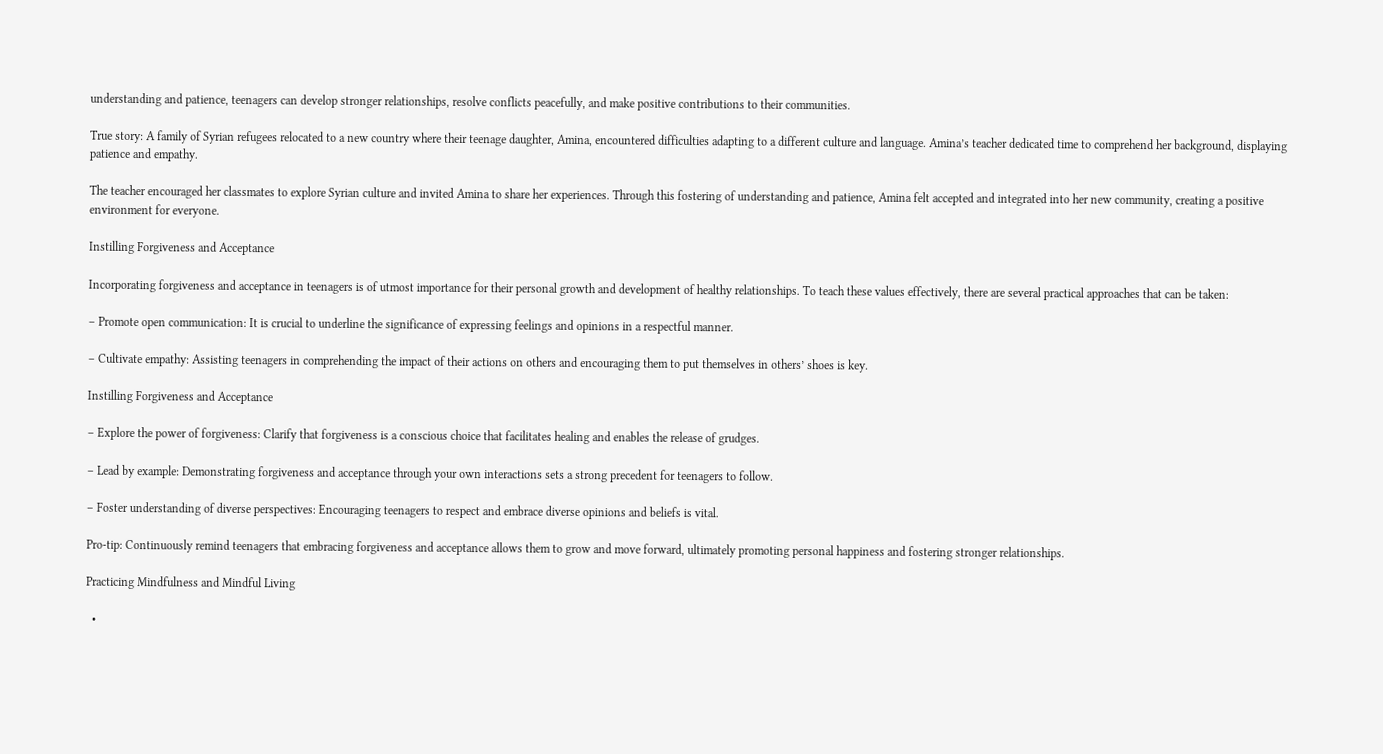understanding and patience, teenagers can develop stronger relationships, resolve conflicts peacefully, and make positive contributions to their communities.

True story: A family of Syrian refugees relocated to a new country where their teenage daughter, Amina, encountered difficulties adapting to a different culture and language. Amina’s teacher dedicated time to comprehend her background, displaying patience and empathy.

The teacher encouraged her classmates to explore Syrian culture and invited Amina to share her experiences. Through this fostering of understanding and patience, Amina felt accepted and integrated into her new community, creating a positive environment for everyone.

Instilling Forgiveness and Acceptance

Incorporating forgiveness and acceptance in teenagers is of utmost importance for their personal growth and development of healthy relationships. To teach these values effectively, there are several practical approaches that can be taken:

– Promote open communication: It is crucial to underline the significance of expressing feelings and opinions in a respectful manner.

– Cultivate empathy: Assisting teenagers in comprehending the impact of their actions on others and encouraging them to put themselves in others’ shoes is key.

Instilling Forgiveness and Acceptance

– Explore the power of forgiveness: Clarify that forgiveness is a conscious choice that facilitates healing and enables the release of grudges.

– Lead by example: Demonstrating forgiveness and acceptance through your own interactions sets a strong precedent for teenagers to follow.

– Foster understanding of diverse perspectives: Encouraging teenagers to respect and embrace diverse opinions and beliefs is vital.

Pro-tip: Continuously remind teenagers that embracing forgiveness and acceptance allows them to grow and move forward, ultimately promoting personal happiness and fostering stronger relationships.

Practicing Mindfulness and Mindful Living

  •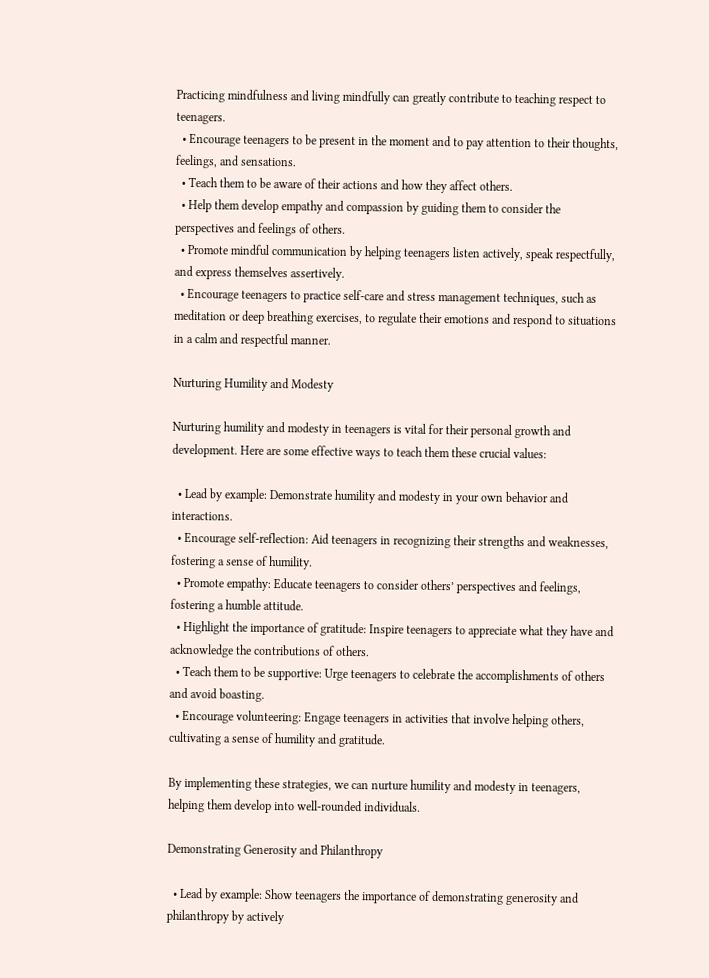Practicing mindfulness and living mindfully can greatly contribute to teaching respect to teenagers.
  • Encourage teenagers to be present in the moment and to pay attention to their thoughts, feelings, and sensations.
  • Teach them to be aware of their actions and how they affect others.
  • Help them develop empathy and compassion by guiding them to consider the perspectives and feelings of others.
  • Promote mindful communication by helping teenagers listen actively, speak respectfully, and express themselves assertively.
  • Encourage teenagers to practice self-care and stress management techniques, such as meditation or deep breathing exercises, to regulate their emotions and respond to situations in a calm and respectful manner.

Nurturing Humility and Modesty

Nurturing humility and modesty in teenagers is vital for their personal growth and development. Here are some effective ways to teach them these crucial values:

  • Lead by example: Demonstrate humility and modesty in your own behavior and interactions.
  • Encourage self-reflection: Aid teenagers in recognizing their strengths and weaknesses, fostering a sense of humility.
  • Promote empathy: Educate teenagers to consider others’ perspectives and feelings, fostering a humble attitude.
  • Highlight the importance of gratitude: Inspire teenagers to appreciate what they have and acknowledge the contributions of others.
  • Teach them to be supportive: Urge teenagers to celebrate the accomplishments of others and avoid boasting.
  • Encourage volunteering: Engage teenagers in activities that involve helping others, cultivating a sense of humility and gratitude.

By implementing these strategies, we can nurture humility and modesty in teenagers, helping them develop into well-rounded individuals.

Demonstrating Generosity and Philanthropy

  • Lead by example: Show teenagers the importance of demonstrating generosity and philanthropy by actively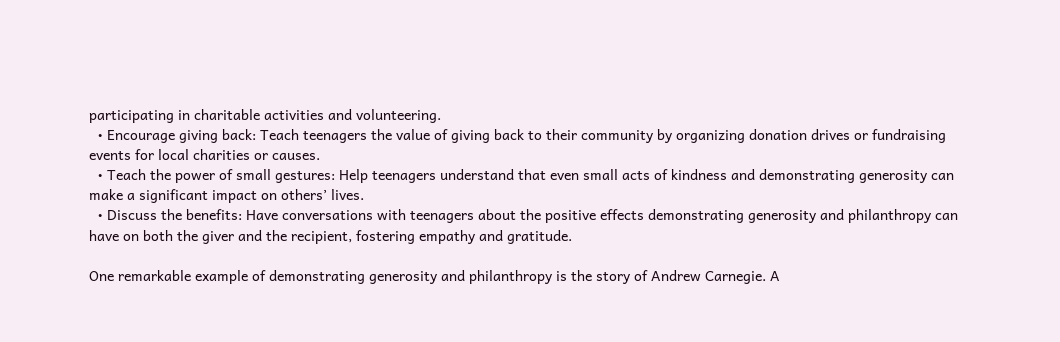participating in charitable activities and volunteering.
  • Encourage giving back: Teach teenagers the value of giving back to their community by organizing donation drives or fundraising events for local charities or causes.
  • Teach the power of small gestures: Help teenagers understand that even small acts of kindness and demonstrating generosity can make a significant impact on others’ lives.
  • Discuss the benefits: Have conversations with teenagers about the positive effects demonstrating generosity and philanthropy can have on both the giver and the recipient, fostering empathy and gratitude.

One remarkable example of demonstrating generosity and philanthropy is the story of Andrew Carnegie. A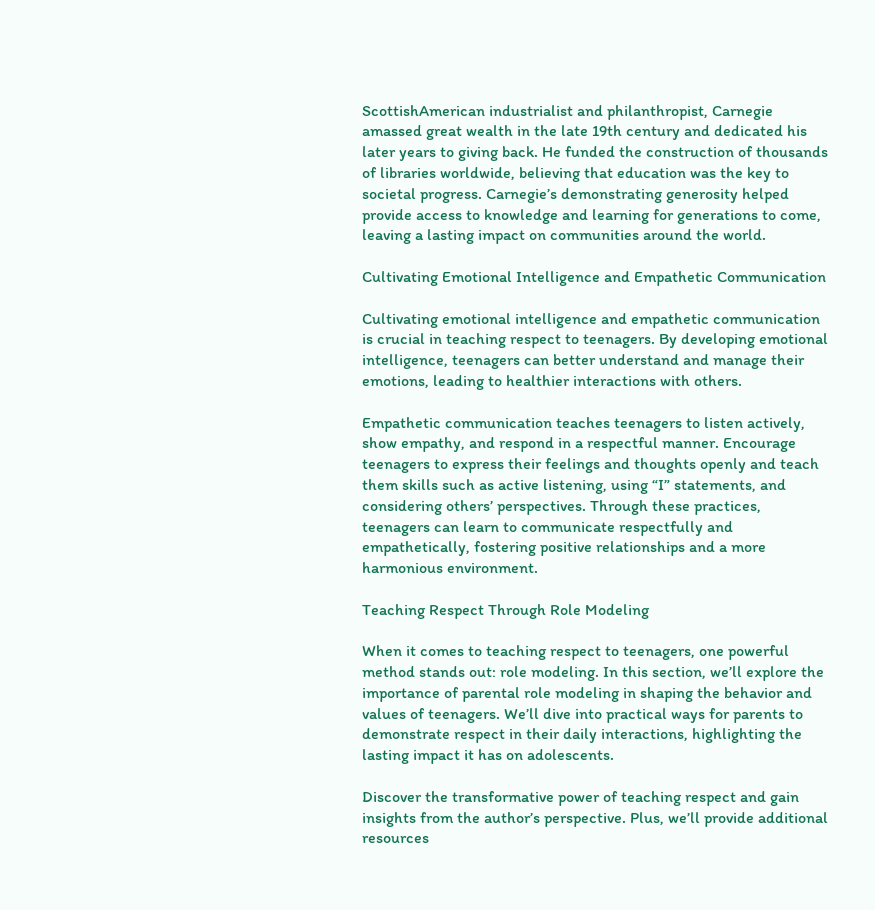ScottishAmerican industrialist and philanthropist, Carnegie amassed great wealth in the late 19th century and dedicated his later years to giving back. He funded the construction of thousands of libraries worldwide, believing that education was the key to societal progress. Carnegie’s demonstrating generosity helped provide access to knowledge and learning for generations to come, leaving a lasting impact on communities around the world.

Cultivating Emotional Intelligence and Empathetic Communication

Cultivating emotional intelligence and empathetic communication is crucial in teaching respect to teenagers. By developing emotional intelligence, teenagers can better understand and manage their emotions, leading to healthier interactions with others.

Empathetic communication teaches teenagers to listen actively, show empathy, and respond in a respectful manner. Encourage teenagers to express their feelings and thoughts openly and teach them skills such as active listening, using “I” statements, and considering others’ perspectives. Through these practices, teenagers can learn to communicate respectfully and empathetically, fostering positive relationships and a more harmonious environment.

Teaching Respect Through Role Modeling

When it comes to teaching respect to teenagers, one powerful method stands out: role modeling. In this section, we’ll explore the importance of parental role modeling in shaping the behavior and values of teenagers. We’ll dive into practical ways for parents to demonstrate respect in their daily interactions, highlighting the lasting impact it has on adolescents.

Discover the transformative power of teaching respect and gain insights from the author’s perspective. Plus, we’ll provide additional resources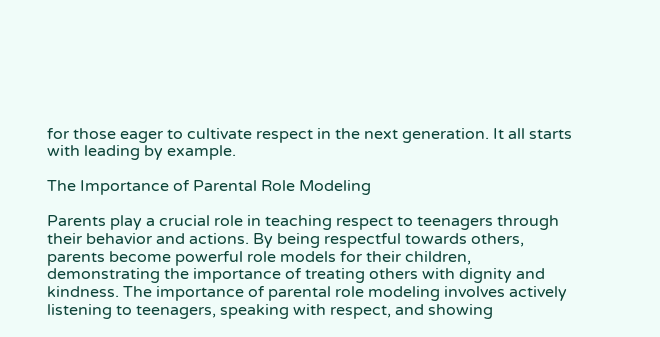for those eager to cultivate respect in the next generation. It all starts with leading by example.

The Importance of Parental Role Modeling

Parents play a crucial role in teaching respect to teenagers through their behavior and actions. By being respectful towards others, parents become powerful role models for their children, demonstrating the importance of treating others with dignity and kindness. The importance of parental role modeling involves actively listening to teenagers, speaking with respect, and showing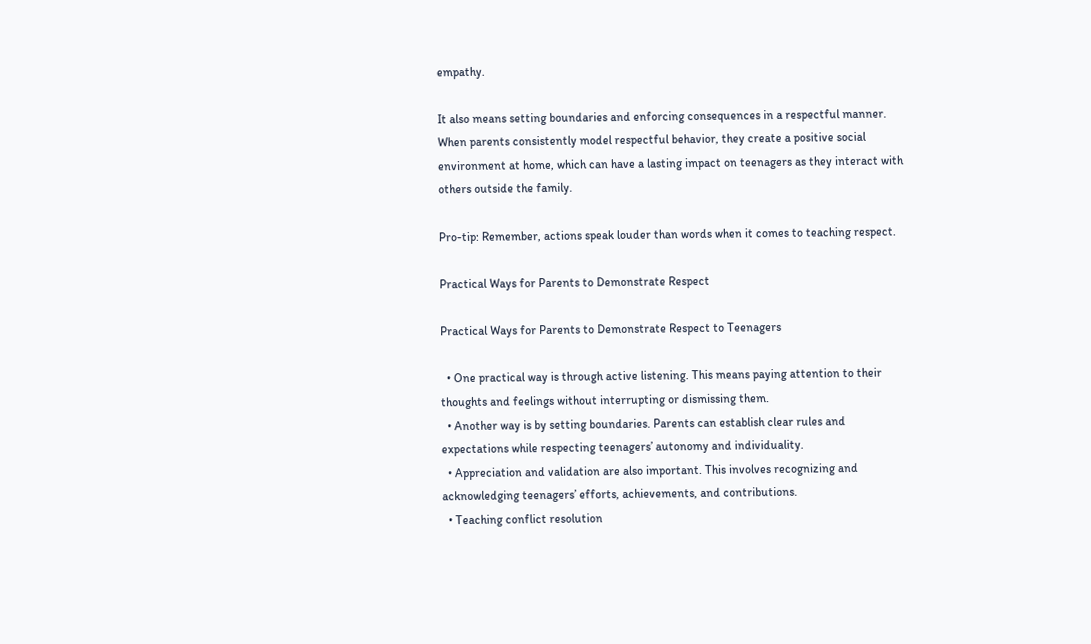empathy.

It also means setting boundaries and enforcing consequences in a respectful manner. When parents consistently model respectful behavior, they create a positive social environment at home, which can have a lasting impact on teenagers as they interact with others outside the family.

Pro-tip: Remember, actions speak louder than words when it comes to teaching respect.

Practical Ways for Parents to Demonstrate Respect

Practical Ways for Parents to Demonstrate Respect to Teenagers

  • One practical way is through active listening. This means paying attention to their thoughts and feelings without interrupting or dismissing them.
  • Another way is by setting boundaries. Parents can establish clear rules and expectations while respecting teenagers’ autonomy and individuality.
  • Appreciation and validation are also important. This involves recognizing and acknowledging teenagers’ efforts, achievements, and contributions.
  • Teaching conflict resolution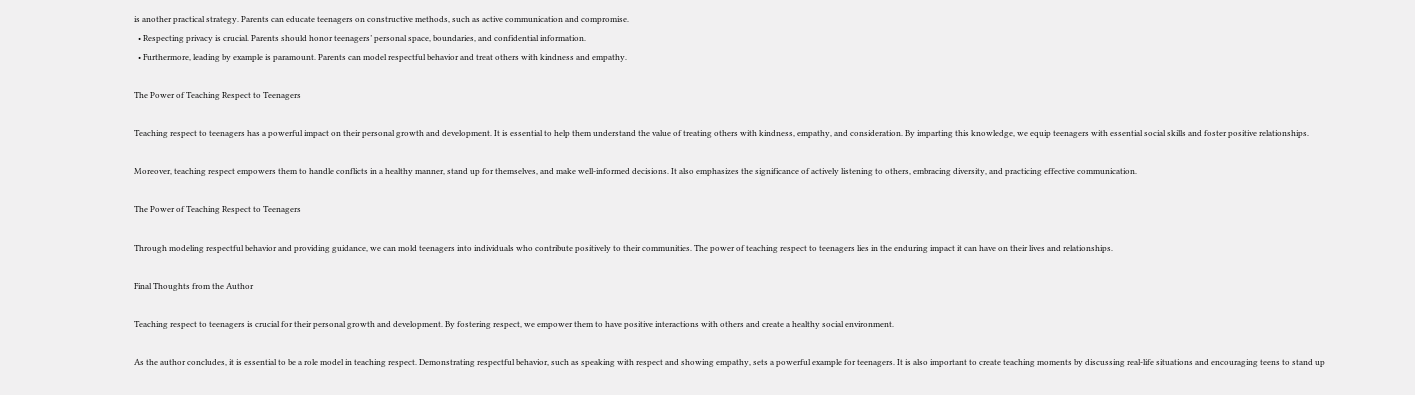is another practical strategy. Parents can educate teenagers on constructive methods, such as active communication and compromise.
  • Respecting privacy is crucial. Parents should honor teenagers’ personal space, boundaries, and confidential information.
  • Furthermore, leading by example is paramount. Parents can model respectful behavior and treat others with kindness and empathy.

The Power of Teaching Respect to Teenagers

Teaching respect to teenagers has a powerful impact on their personal growth and development. It is essential to help them understand the value of treating others with kindness, empathy, and consideration. By imparting this knowledge, we equip teenagers with essential social skills and foster positive relationships.

Moreover, teaching respect empowers them to handle conflicts in a healthy manner, stand up for themselves, and make well-informed decisions. It also emphasizes the significance of actively listening to others, embracing diversity, and practicing effective communication.

The Power of Teaching Respect to Teenagers

Through modeling respectful behavior and providing guidance, we can mold teenagers into individuals who contribute positively to their communities. The power of teaching respect to teenagers lies in the enduring impact it can have on their lives and relationships.

Final Thoughts from the Author

Teaching respect to teenagers is crucial for their personal growth and development. By fostering respect, we empower them to have positive interactions with others and create a healthy social environment.

As the author concludes, it is essential to be a role model in teaching respect. Demonstrating respectful behavior, such as speaking with respect and showing empathy, sets a powerful example for teenagers. It is also important to create teaching moments by discussing real-life situations and encouraging teens to stand up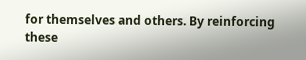for themselves and others. By reinforcing these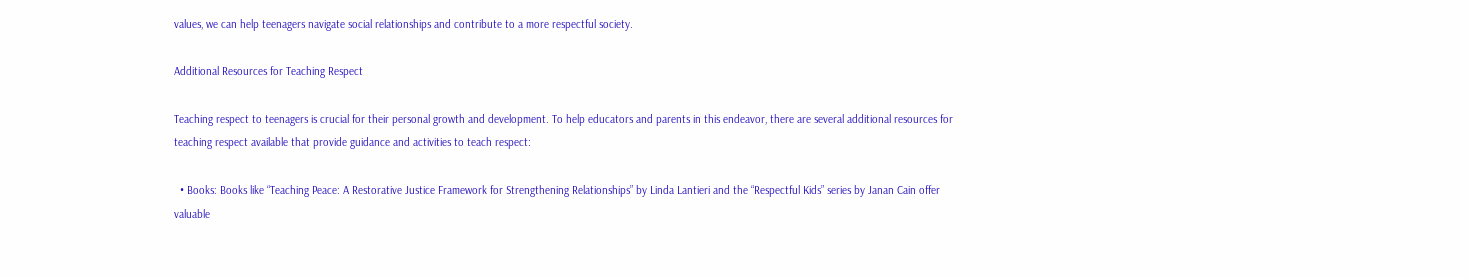values, we can help teenagers navigate social relationships and contribute to a more respectful society.

Additional Resources for Teaching Respect

Teaching respect to teenagers is crucial for their personal growth and development. To help educators and parents in this endeavor, there are several additional resources for teaching respect available that provide guidance and activities to teach respect:

  • Books: Books like “Teaching Peace: A Restorative Justice Framework for Strengthening Relationships” by Linda Lantieri and the “Respectful Kids” series by Janan Cain offer valuable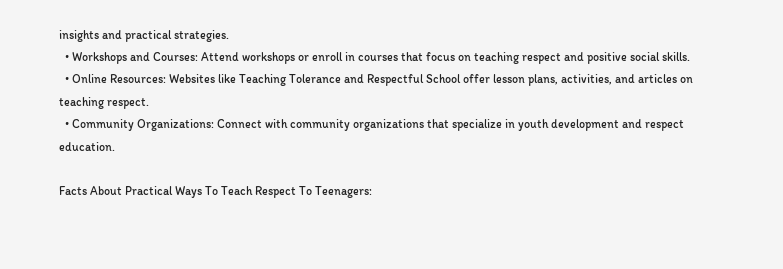insights and practical strategies.
  • Workshops and Courses: Attend workshops or enroll in courses that focus on teaching respect and positive social skills.
  • Online Resources: Websites like Teaching Tolerance and Respectful School offer lesson plans, activities, and articles on teaching respect.
  • Community Organizations: Connect with community organizations that specialize in youth development and respect education.

Facts About Practical Ways To Teach Respect To Teenagers: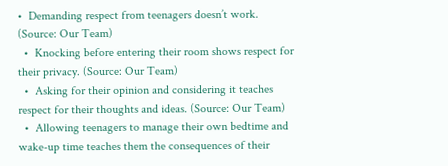•  Demanding respect from teenagers doesn’t work. (Source: Our Team)
  •  Knocking before entering their room shows respect for their privacy. (Source: Our Team)
  •  Asking for their opinion and considering it teaches respect for their thoughts and ideas. (Source: Our Team)
  •  Allowing teenagers to manage their own bedtime and wake-up time teaches them the consequences of their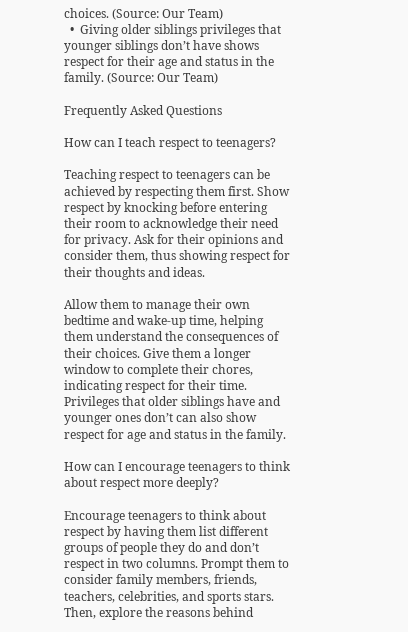choices. (Source: Our Team)
  •  Giving older siblings privileges that younger siblings don’t have shows respect for their age and status in the family. (Source: Our Team)

Frequently Asked Questions

How can I teach respect to teenagers?

Teaching respect to teenagers can be achieved by respecting them first. Show respect by knocking before entering their room to acknowledge their need for privacy. Ask for their opinions and consider them, thus showing respect for their thoughts and ideas.

Allow them to manage their own bedtime and wake-up time, helping them understand the consequences of their choices. Give them a longer window to complete their chores, indicating respect for their time. Privileges that older siblings have and younger ones don’t can also show respect for age and status in the family.

How can I encourage teenagers to think about respect more deeply?

Encourage teenagers to think about respect by having them list different groups of people they do and don’t respect in two columns. Prompt them to consider family members, friends, teachers, celebrities, and sports stars. Then, explore the reasons behind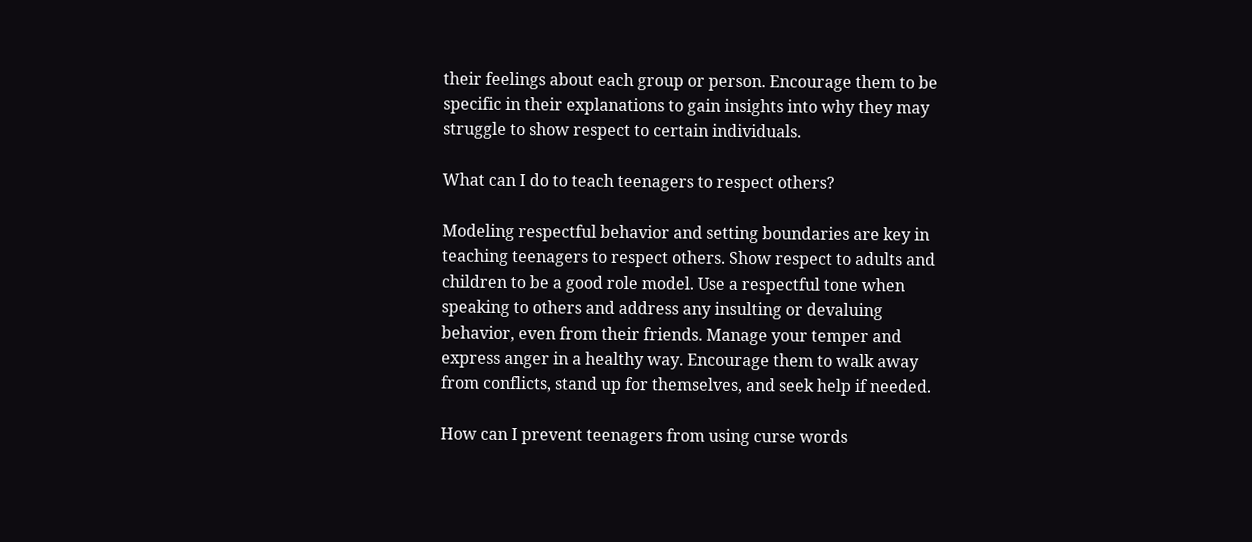their feelings about each group or person. Encourage them to be specific in their explanations to gain insights into why they may struggle to show respect to certain individuals.

What can I do to teach teenagers to respect others?

Modeling respectful behavior and setting boundaries are key in teaching teenagers to respect others. Show respect to adults and children to be a good role model. Use a respectful tone when speaking to others and address any insulting or devaluing behavior, even from their friends. Manage your temper and express anger in a healthy way. Encourage them to walk away from conflicts, stand up for themselves, and seek help if needed.

How can I prevent teenagers from using curse words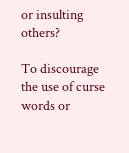or insulting others?

To discourage the use of curse words or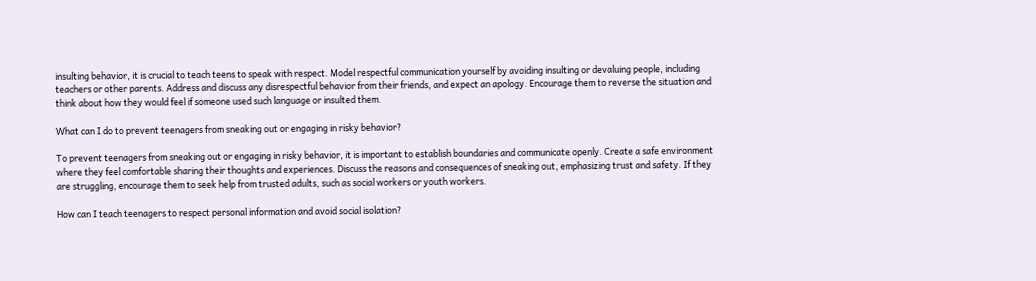insulting behavior, it is crucial to teach teens to speak with respect. Model respectful communication yourself by avoiding insulting or devaluing people, including teachers or other parents. Address and discuss any disrespectful behavior from their friends, and expect an apology. Encourage them to reverse the situation and think about how they would feel if someone used such language or insulted them.

What can I do to prevent teenagers from sneaking out or engaging in risky behavior?

To prevent teenagers from sneaking out or engaging in risky behavior, it is important to establish boundaries and communicate openly. Create a safe environment where they feel comfortable sharing their thoughts and experiences. Discuss the reasons and consequences of sneaking out, emphasizing trust and safety. If they are struggling, encourage them to seek help from trusted adults, such as social workers or youth workers.

How can I teach teenagers to respect personal information and avoid social isolation?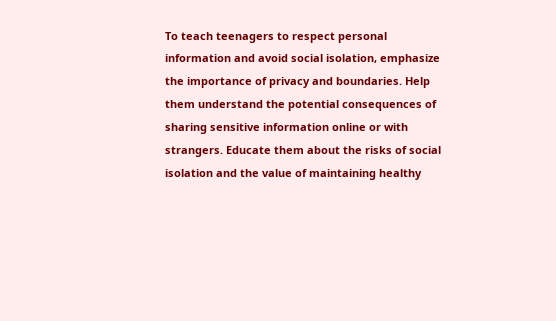To teach teenagers to respect personal information and avoid social isolation, emphasize the importance of privacy and boundaries. Help them understand the potential consequences of sharing sensitive information online or with strangers. Educate them about the risks of social isolation and the value of maintaining healthy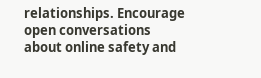relationships. Encourage open conversations about online safety and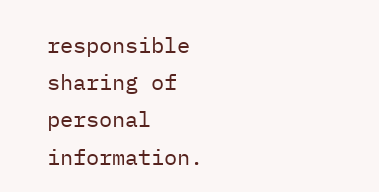responsible sharing of personal information.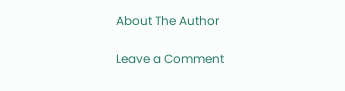About The Author

Leave a Comment